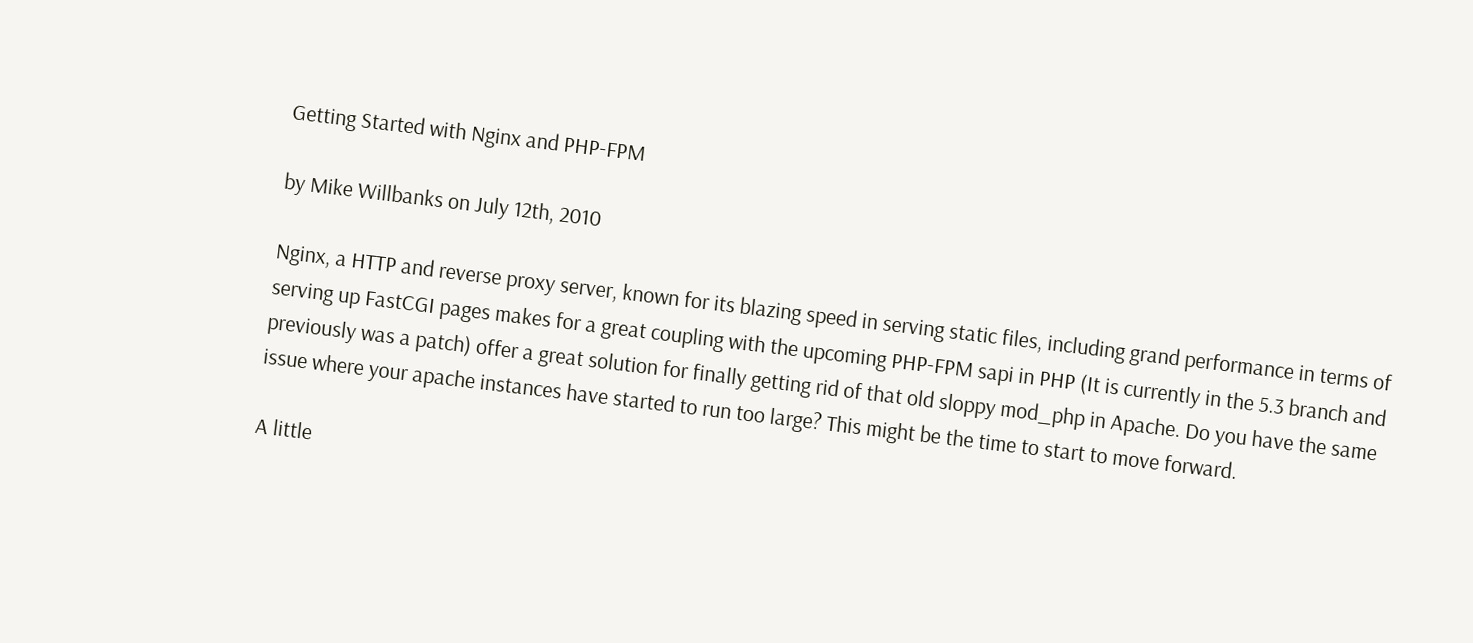Getting Started with Nginx and PHP-FPM

by Mike Willbanks on July 12th, 2010

Nginx, a HTTP and reverse proxy server, known for its blazing speed in serving static files, including grand performance in terms of serving up FastCGI pages makes for a great coupling with the upcoming PHP-FPM sapi in PHP (It is currently in the 5.3 branch and previously was a patch) offer a great solution for finally getting rid of that old sloppy mod_php in Apache. Do you have the same issue where your apache instances have started to run too large? This might be the time to start to move forward.

A little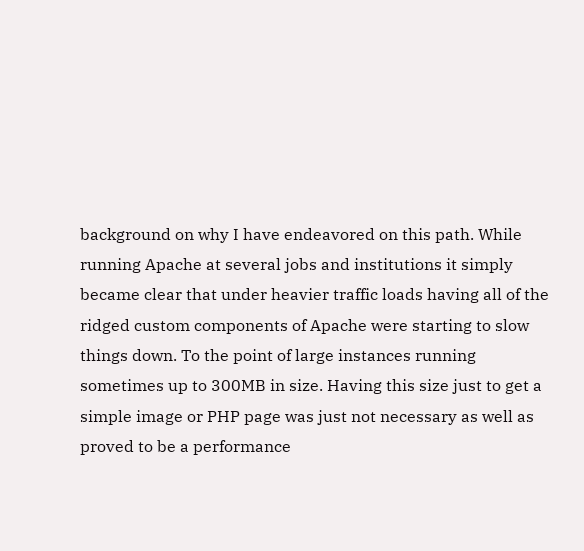background on why I have endeavored on this path. While running Apache at several jobs and institutions it simply became clear that under heavier traffic loads having all of the ridged custom components of Apache were starting to slow things down. To the point of large instances running sometimes up to 300MB in size. Having this size just to get a simple image or PHP page was just not necessary as well as proved to be a performance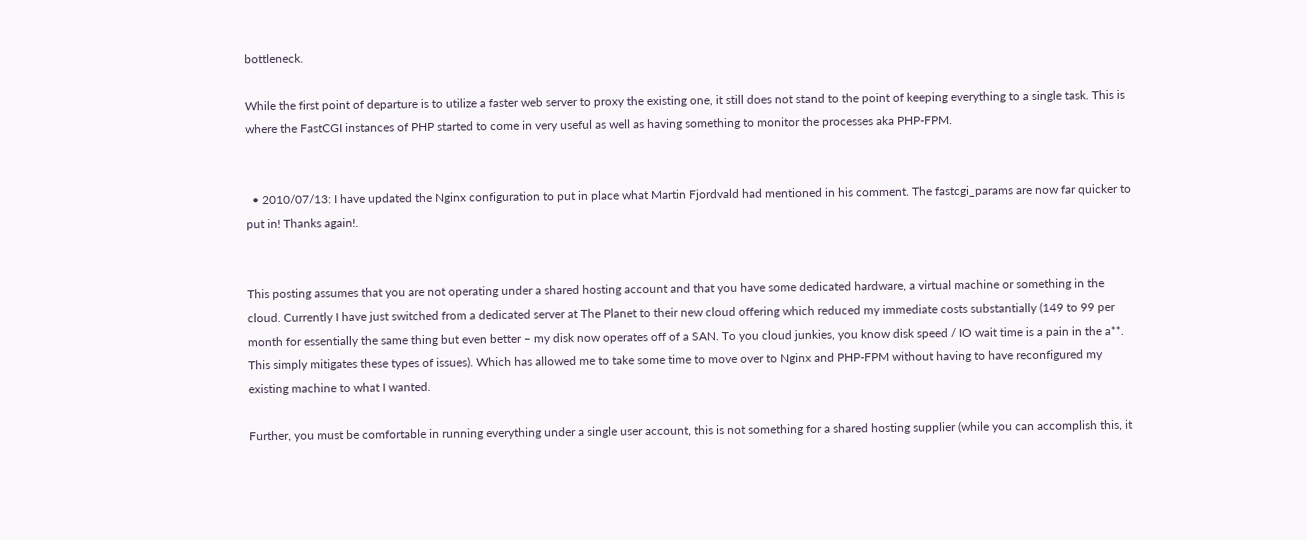bottleneck.

While the first point of departure is to utilize a faster web server to proxy the existing one, it still does not stand to the point of keeping everything to a single task. This is where the FastCGI instances of PHP started to come in very useful as well as having something to monitor the processes aka PHP-FPM.


  • 2010/07/13: I have updated the Nginx configuration to put in place what Martin Fjordvald had mentioned in his comment. The fastcgi_params are now far quicker to put in! Thanks again!.


This posting assumes that you are not operating under a shared hosting account and that you have some dedicated hardware, a virtual machine or something in the cloud. Currently I have just switched from a dedicated server at The Planet to their new cloud offering which reduced my immediate costs substantially (149 to 99 per month for essentially the same thing but even better – my disk now operates off of a SAN. To you cloud junkies, you know disk speed / IO wait time is a pain in the a**. This simply mitigates these types of issues). Which has allowed me to take some time to move over to Nginx and PHP-FPM without having to have reconfigured my existing machine to what I wanted.

Further, you must be comfortable in running everything under a single user account, this is not something for a shared hosting supplier (while you can accomplish this, it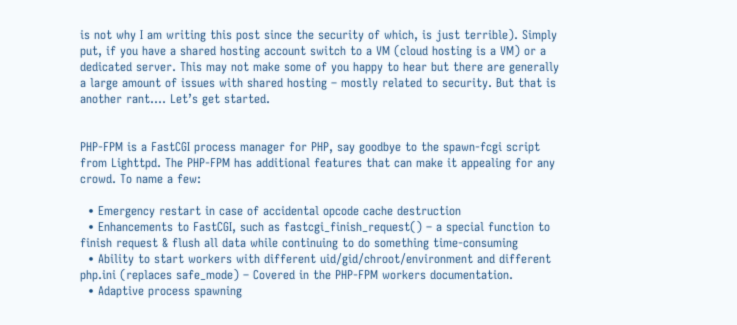is not why I am writing this post since the security of which, is just terrible). Simply put, if you have a shared hosting account switch to a VM (cloud hosting is a VM) or a dedicated server. This may not make some of you happy to hear but there are generally a large amount of issues with shared hosting – mostly related to security. But that is another rant…. Let’s get started.


PHP-FPM is a FastCGI process manager for PHP, say goodbye to the spawn-fcgi script from Lighttpd. The PHP-FPM has additional features that can make it appealing for any crowd. To name a few:

  • Emergency restart in case of accidental opcode cache destruction
  • Enhancements to FastCGI, such as fastcgi_finish_request() – a special function to finish request & flush all data while continuing to do something time-consuming
  • Ability to start workers with different uid/gid/chroot/environment and different php.ini (replaces safe_mode) – Covered in the PHP-FPM workers documentation.
  • Adaptive process spawning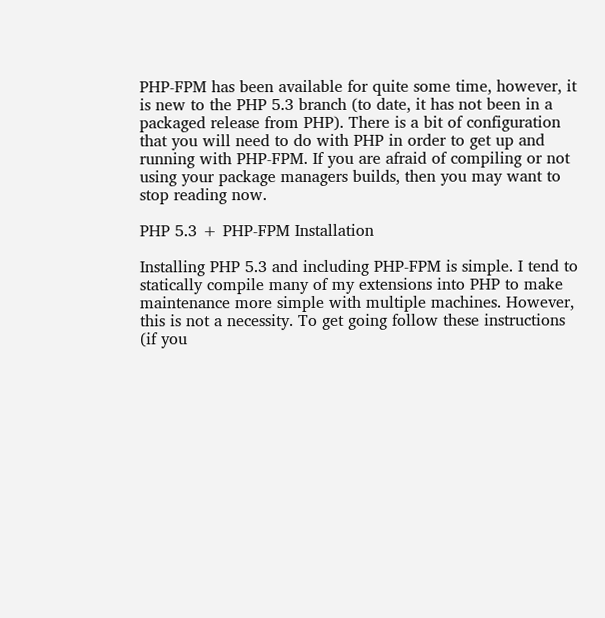PHP-FPM has been available for quite some time, however, it is new to the PHP 5.3 branch (to date, it has not been in a packaged release from PHP). There is a bit of configuration that you will need to do with PHP in order to get up and running with PHP-FPM. If you are afraid of compiling or not using your package managers builds, then you may want to stop reading now.

PHP 5.3 + PHP-FPM Installation

Installing PHP 5.3 and including PHP-FPM is simple. I tend to statically compile many of my extensions into PHP to make maintenance more simple with multiple machines. However, this is not a necessity. To get going follow these instructions (if you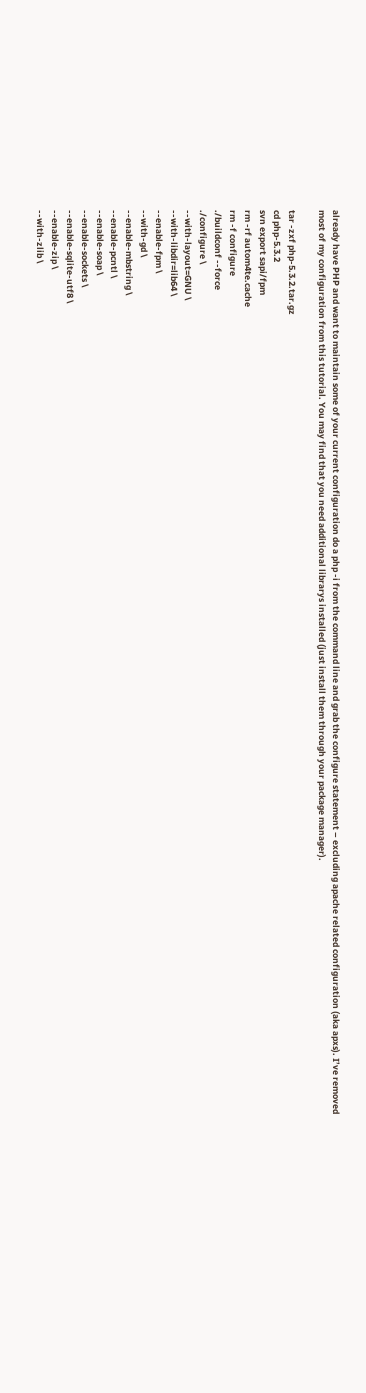already have PHP and want to maintain some of your current configuration do a php -i from the command line and grab the configure statement – excluding apache related configuration (aka apxs). I’ve removed most of my configuration from this tutorial. You may find that you need additional librarys installed (just install them through your package manager).

tar -zxf php-5.3.2.tar.gz
cd php-5.3.2
svn export sapi/fpm
rm -rf autom4te.cache
rm -f configure
./buildconf --force
./configure \
--with-layout=GNU \
--with-libdir=lib64 \
--enable-fpm \
--with-gd \
--enable-mbstring \
--enable-pcntl \
--enable-soap \
--enable-sockets \
--enable-sqlite-utf8 \
--enable-zip \
--with-zlib \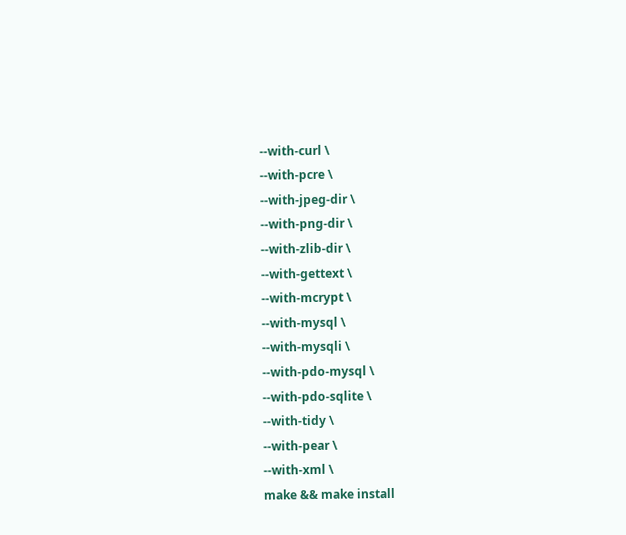--with-curl \
--with-pcre \
--with-jpeg-dir \
--with-png-dir \
--with-zlib-dir \
--with-gettext \
--with-mcrypt \
--with-mysql \
--with-mysqli \
--with-pdo-mysql \
--with-pdo-sqlite \
--with-tidy \
--with-pear \
--with-xml \
make && make install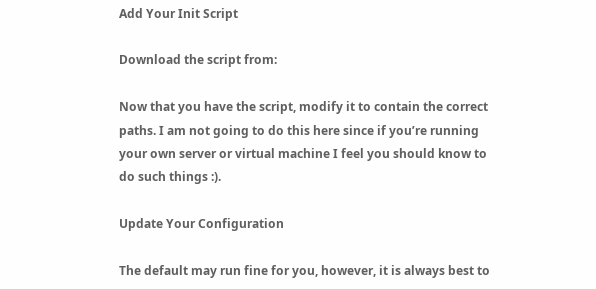Add Your Init Script

Download the script from:

Now that you have the script, modify it to contain the correct paths. I am not going to do this here since if you’re running your own server or virtual machine I feel you should know to do such things :).

Update Your Configuration

The default may run fine for you, however, it is always best to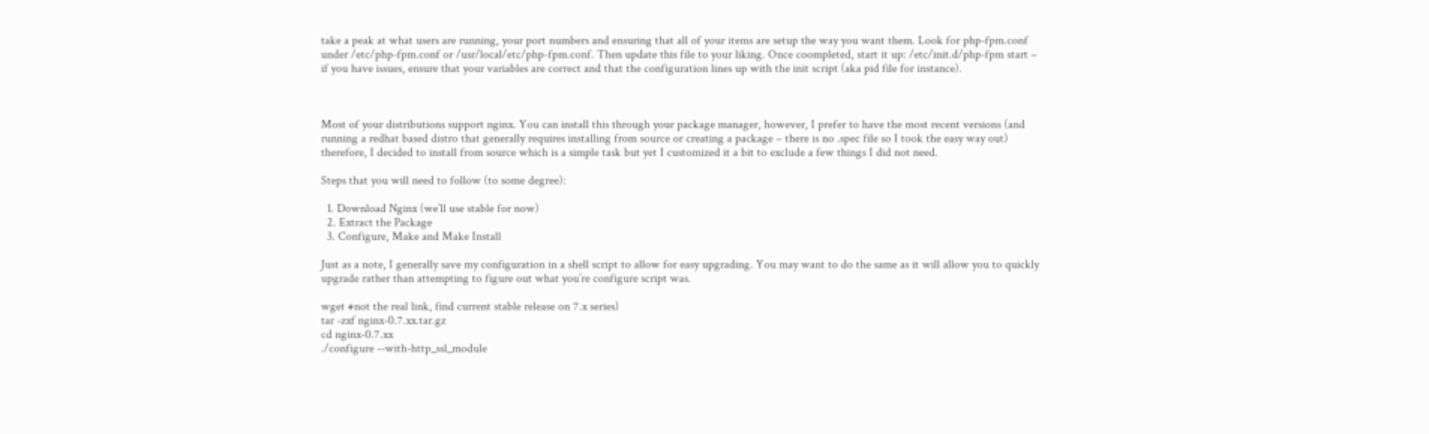take a peak at what users are running, your port numbers and ensuring that all of your items are setup the way you want them. Look for php-fpm.conf under /etc/php-fpm.conf or /usr/local/etc/php-fpm.conf. Then update this file to your liking. Once coompleted, start it up: /etc/init.d/php-fpm start – if you have issues, ensure that your variables are correct and that the configuration lines up with the init script (aka pid file for instance).



Most of your distributions support nginx. You can install this through your package manager, however, I prefer to have the most recent versions (and running a redhat based distro that generally requires installing from source or creating a package – there is no .spec file so I took the easy way out) therefore, I decided to install from source which is a simple task but yet I customized it a bit to exclude a few things I did not need.

Steps that you will need to follow (to some degree):

  1. Download Nginx (we’ll use stable for now)
  2. Extract the Package
  3. Configure, Make and Make Install

Just as a note, I generally save my configuration in a shell script to allow for easy upgrading. You may want to do the same as it will allow you to quickly upgrade rather than attempting to figure out what you’re configure script was.

wget #not the real link, find current stable release on 7.x series)
tar -zxf nginx-0.7.xx.tar.gz
cd nginx-0.7.xx
./configure --with-http_ssl_module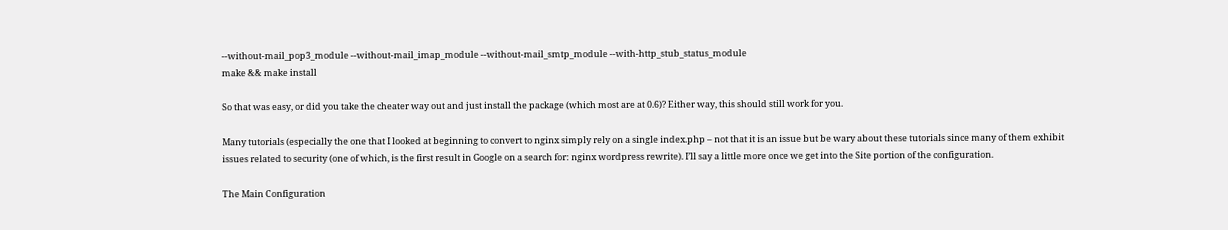--without-mail_pop3_module --without-mail_imap_module --without-mail_smtp_module --with-http_stub_status_module
make && make install

So that was easy, or did you take the cheater way out and just install the package (which most are at 0.6)? Either way, this should still work for you.

Many tutorials (especially the one that I looked at beginning to convert to nginx simply rely on a single index.php – not that it is an issue but be wary about these tutorials since many of them exhibit issues related to security (one of which, is the first result in Google on a search for: nginx wordpress rewrite). I’ll say a little more once we get into the Site portion of the configuration.

The Main Configuration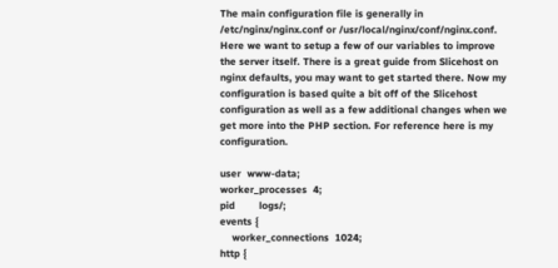The main configuration file is generally in /etc/nginx/nginx.conf or /usr/local/nginx/conf/nginx.conf. Here we want to setup a few of our variables to improve the server itself. There is a great guide from Slicehost on nginx defaults, you may want to get started there. Now my configuration is based quite a bit off of the Slicehost configuration as well as a few additional changes when we get more into the PHP section. For reference here is my configuration.

user  www-data;
worker_processes  4;
pid        logs/;
events {
    worker_connections  1024;
http {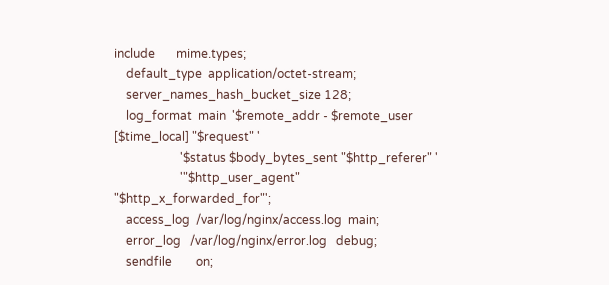include       mime.types;
    default_type  application/octet-stream;
    server_names_hash_bucket_size 128;
    log_format  main  '$remote_addr - $remote_user [$time_local] "$request" '
                      '$status $body_bytes_sent "$http_referer" '
                      '"$http_user_agent" "$http_x_forwarded_for"';
    access_log  /var/log/nginx/access.log  main;
    error_log   /var/log/nginx/error.log   debug;
    sendfile        on;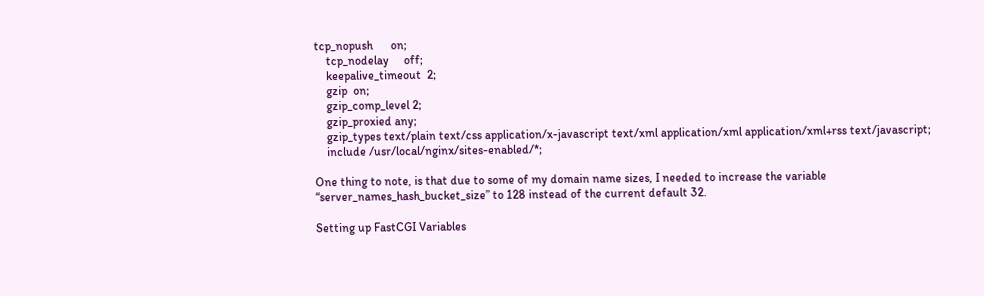tcp_nopush      on;
    tcp_nodelay     off;
    keepalive_timeout  2;
    gzip  on;
    gzip_comp_level 2;
    gzip_proxied any;
    gzip_types text/plain text/css application/x-javascript text/xml application/xml application/xml+rss text/javascript;
    include /usr/local/nginx/sites-enabled/*;

One thing to note, is that due to some of my domain name sizes, I needed to increase the variable “server_names_hash_bucket_size” to 128 instead of the current default 32.

Setting up FastCGI Variables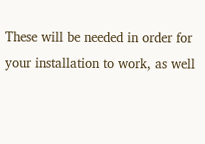These will be needed in order for your installation to work, as well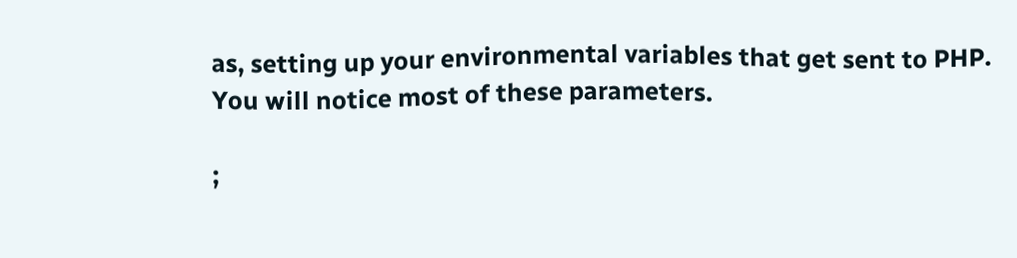as, setting up your environmental variables that get sent to PHP. You will notice most of these parameters.

;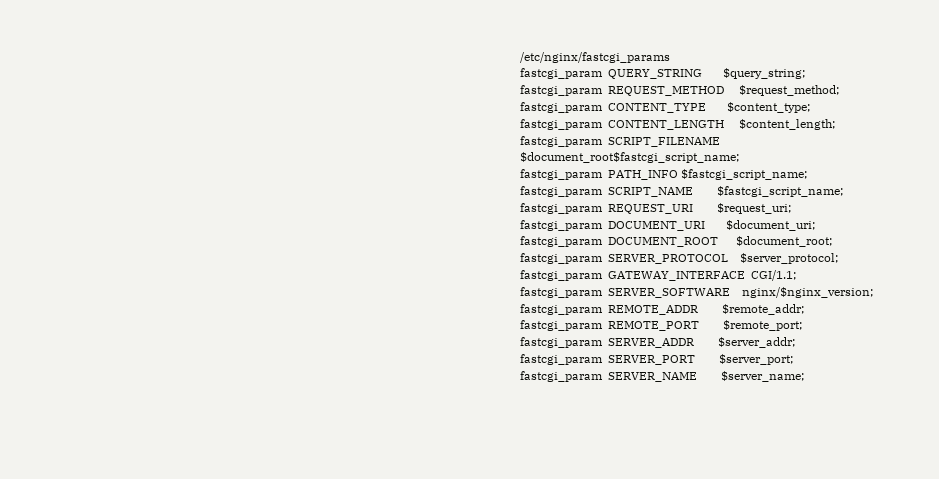/etc/nginx/fastcgi_params
fastcgi_param  QUERY_STRING       $query_string;
fastcgi_param  REQUEST_METHOD     $request_method;
fastcgi_param  CONTENT_TYPE       $content_type;
fastcgi_param  CONTENT_LENGTH     $content_length;
fastcgi_param  SCRIPT_FILENAME $document_root$fastcgi_script_name;
fastcgi_param  PATH_INFO $fastcgi_script_name;
fastcgi_param  SCRIPT_NAME        $fastcgi_script_name;
fastcgi_param  REQUEST_URI        $request_uri;
fastcgi_param  DOCUMENT_URI       $document_uri;
fastcgi_param  DOCUMENT_ROOT      $document_root;
fastcgi_param  SERVER_PROTOCOL    $server_protocol;
fastcgi_param  GATEWAY_INTERFACE  CGI/1.1;
fastcgi_param  SERVER_SOFTWARE    nginx/$nginx_version;
fastcgi_param  REMOTE_ADDR        $remote_addr;
fastcgi_param  REMOTE_PORT        $remote_port;
fastcgi_param  SERVER_ADDR        $server_addr;
fastcgi_param  SERVER_PORT        $server_port;
fastcgi_param  SERVER_NAME        $server_name;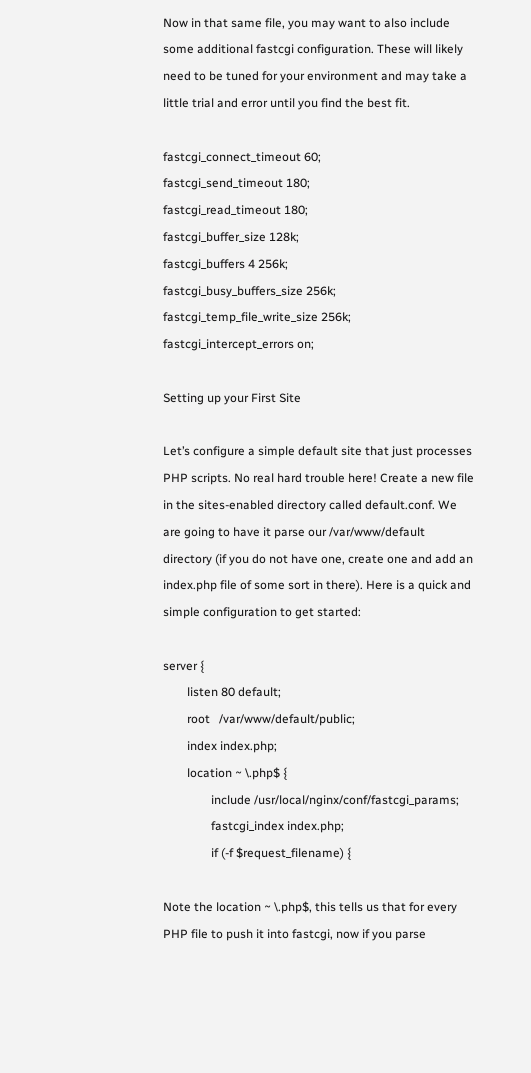Now in that same file, you may want to also include some additional fastcgi configuration. These will likely need to be tuned for your environment and may take a little trial and error until you find the best fit.

fastcgi_connect_timeout 60;
fastcgi_send_timeout 180;
fastcgi_read_timeout 180;
fastcgi_buffer_size 128k;
fastcgi_buffers 4 256k;
fastcgi_busy_buffers_size 256k;
fastcgi_temp_file_write_size 256k;
fastcgi_intercept_errors on;

Setting up your First Site

Let’s configure a simple default site that just processes PHP scripts. No real hard trouble here! Create a new file in the sites-enabled directory called default.conf. We are going to have it parse our /var/www/default directory (if you do not have one, create one and add an index.php file of some sort in there). Here is a quick and simple configuration to get started:

server {
        listen 80 default;
        root   /var/www/default/public;
        index index.php;
        location ~ \.php$ {
                include /usr/local/nginx/conf/fastcgi_params;
                fastcgi_index index.php;
                if (-f $request_filename) {

Note the location ~ \.php$, this tells us that for every PHP file to push it into fastcgi, now if you parse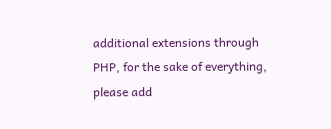additional extensions through PHP, for the sake of everything, please add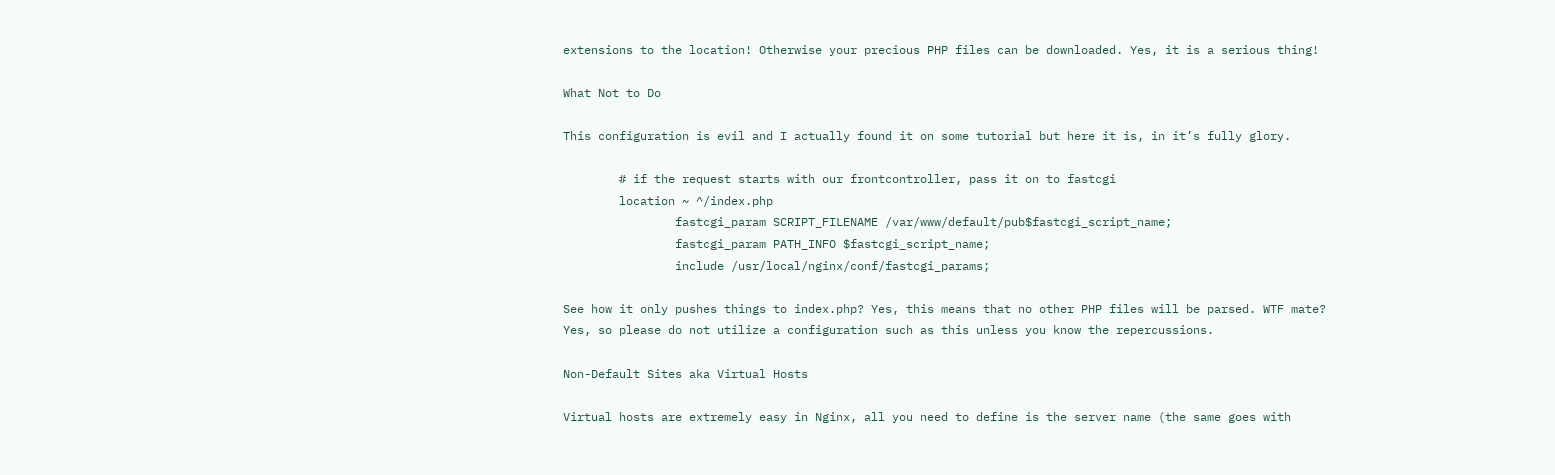extensions to the location! Otherwise your precious PHP files can be downloaded. Yes, it is a serious thing!

What Not to Do

This configuration is evil and I actually found it on some tutorial but here it is, in it’s fully glory.

        # if the request starts with our frontcontroller, pass it on to fastcgi
        location ~ ^/index.php
                fastcgi_param SCRIPT_FILENAME /var/www/default/pub$fastcgi_script_name;
                fastcgi_param PATH_INFO $fastcgi_script_name;
                include /usr/local/nginx/conf/fastcgi_params;

See how it only pushes things to index.php? Yes, this means that no other PHP files will be parsed. WTF mate? Yes, so please do not utilize a configuration such as this unless you know the repercussions.

Non-Default Sites aka Virtual Hosts

Virtual hosts are extremely easy in Nginx, all you need to define is the server name (the same goes with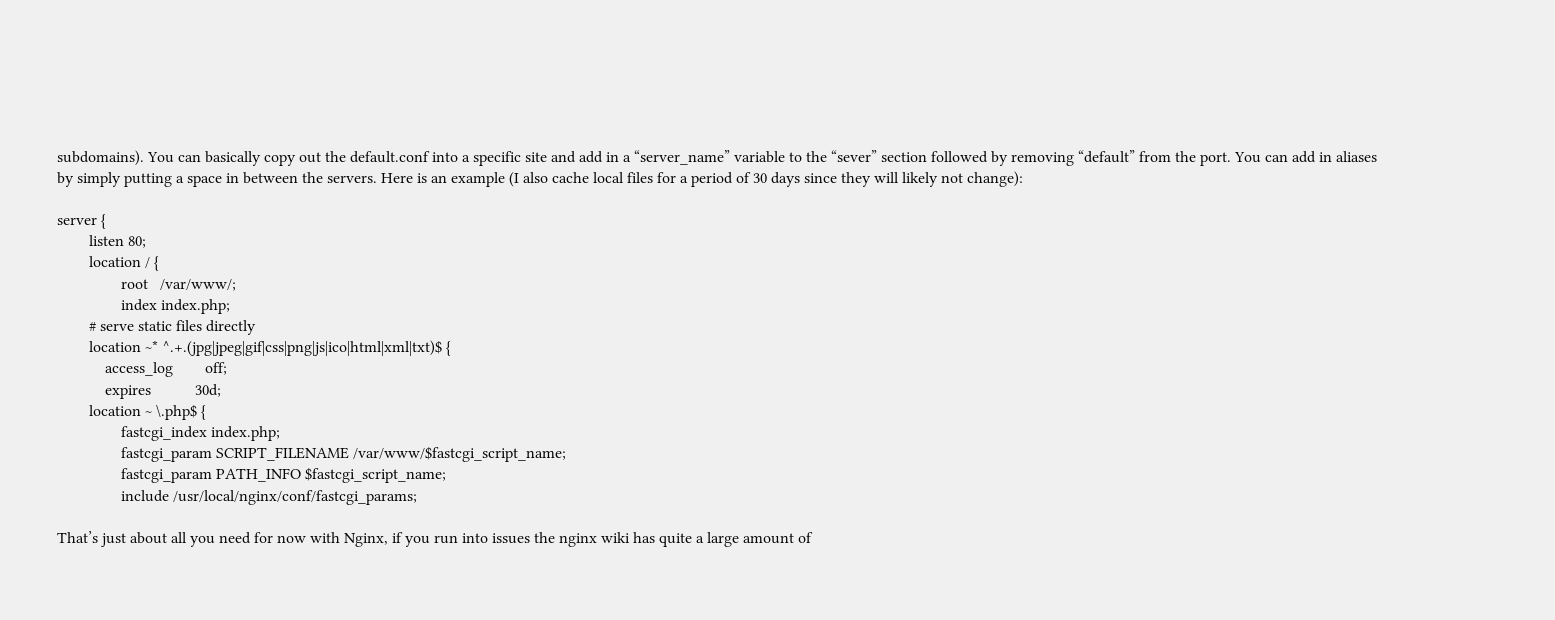subdomains). You can basically copy out the default.conf into a specific site and add in a “server_name” variable to the “sever” section followed by removing “default” from the port. You can add in aliases by simply putting a space in between the servers. Here is an example (I also cache local files for a period of 30 days since they will likely not change):

server {
        listen 80;
        location / {
                root   /var/www/;
                index index.php;
        # serve static files directly
        location ~* ^.+.(jpg|jpeg|gif|css|png|js|ico|html|xml|txt)$ {
            access_log        off;
            expires           30d;
        location ~ \.php$ {
                fastcgi_index index.php;
                fastcgi_param SCRIPT_FILENAME /var/www/$fastcgi_script_name;
                fastcgi_param PATH_INFO $fastcgi_script_name;
                include /usr/local/nginx/conf/fastcgi_params;

That’s just about all you need for now with Nginx, if you run into issues the nginx wiki has quite a large amount of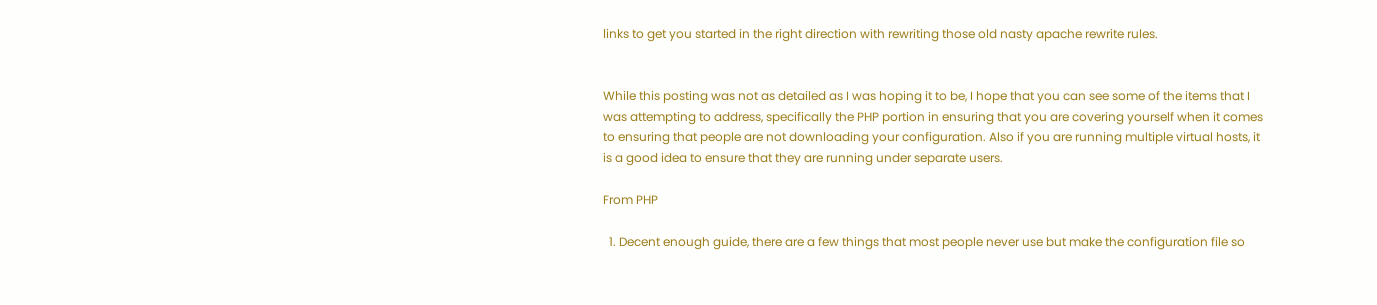links to get you started in the right direction with rewriting those old nasty apache rewrite rules.


While this posting was not as detailed as I was hoping it to be, I hope that you can see some of the items that I was attempting to address, specifically the PHP portion in ensuring that you are covering yourself when it comes to ensuring that people are not downloading your configuration. Also if you are running multiple virtual hosts, it is a good idea to ensure that they are running under separate users.

From PHP

  1. Decent enough guide, there are a few things that most people never use but make the configuration file so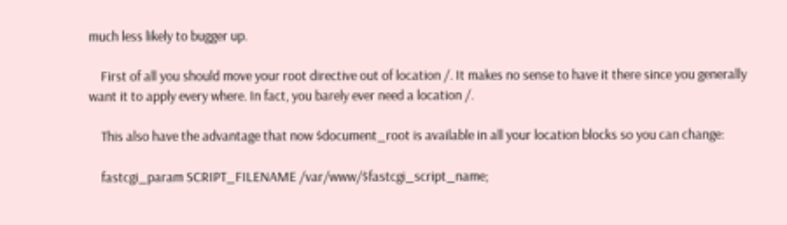much less likely to bugger up.

    First of all you should move your root directive out of location /. It makes no sense to have it there since you generally want it to apply every where. In fact, you barely ever need a location /.

    This also have the advantage that now $document_root is available in all your location blocks so you can change:

    fastcgi_param SCRIPT_FILENAME /var/www/$fastcgi_script_name;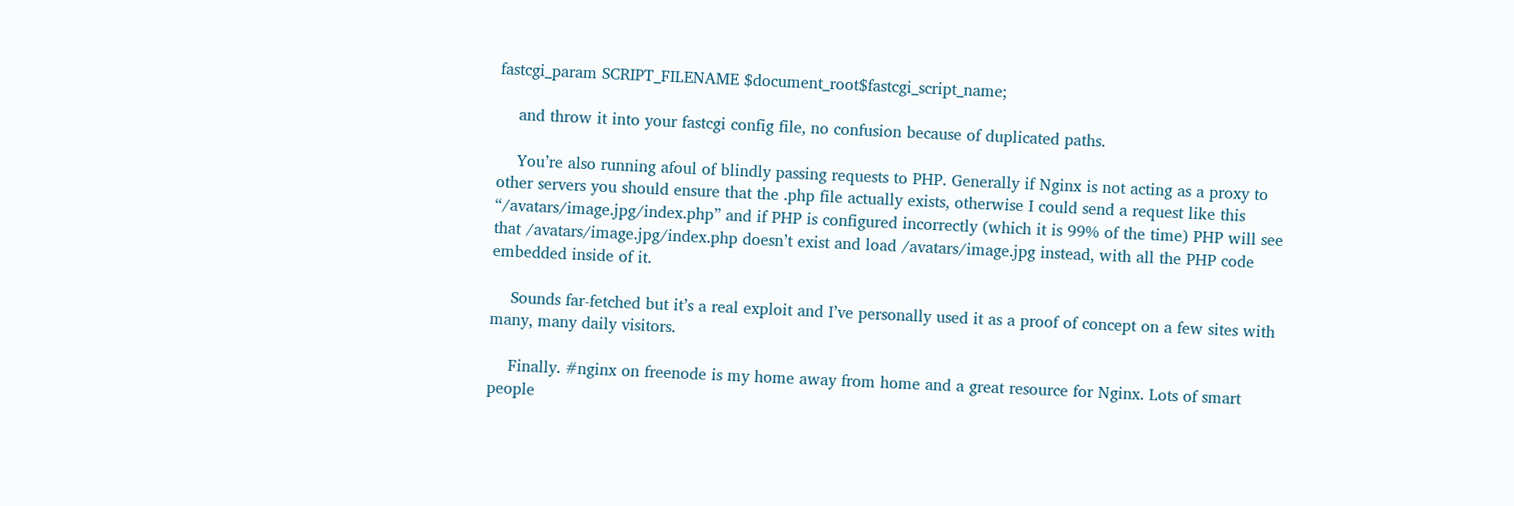fastcgi_param SCRIPT_FILENAME $document_root$fastcgi_script_name;

    and throw it into your fastcgi config file, no confusion because of duplicated paths.

    You’re also running afoul of blindly passing requests to PHP. Generally if Nginx is not acting as a proxy to other servers you should ensure that the .php file actually exists, otherwise I could send a request like this “/avatars/image.jpg/index.php” and if PHP is configured incorrectly (which it is 99% of the time) PHP will see that /avatars/image.jpg/index.php doesn’t exist and load /avatars/image.jpg instead, with all the PHP code embedded inside of it.

    Sounds far-fetched but it’s a real exploit and I’ve personally used it as a proof of concept on a few sites with many, many daily visitors.

    Finally. #nginx on freenode is my home away from home and a great resource for Nginx. Lots of smart people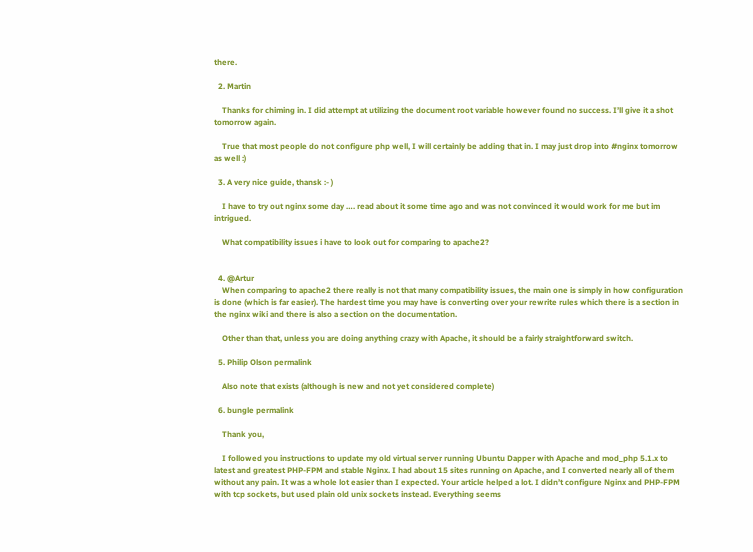there.

  2. Martin

    Thanks for chiming in. I did attempt at utilizing the document root variable however found no success. I’ll give it a shot tomorrow again.

    True that most people do not configure php well, I will certainly be adding that in. I may just drop into #nginx tomorrow as well :)

  3. A very nice guide, thansk :- )

    I have to try out nginx some day …. read about it some time ago and was not convinced it would work for me but im intrigued.

    What compatibility issues i have to look out for comparing to apache2?


  4. @Artur
    When comparing to apache2 there really is not that many compatibility issues, the main one is simply in how configuration is done (which is far easier). The hardest time you may have is converting over your rewrite rules which there is a section in the nginx wiki and there is also a section on the documentation.

    Other than that, unless you are doing anything crazy with Apache, it should be a fairly straightforward switch.

  5. Philip Olson permalink

    Also note that exists (although is new and not yet considered complete)

  6. bungle permalink

    Thank you,

    I followed you instructions to update my old virtual server running Ubuntu Dapper with Apache and mod_php 5.1.x to latest and greatest PHP-FPM and stable Nginx. I had about 15 sites running on Apache, and I converted nearly all of them without any pain. It was a whole lot easier than I expected. Your article helped a lot. I didn’t configure Nginx and PHP-FPM with tcp sockets, but used plain old unix sockets instead. Everything seems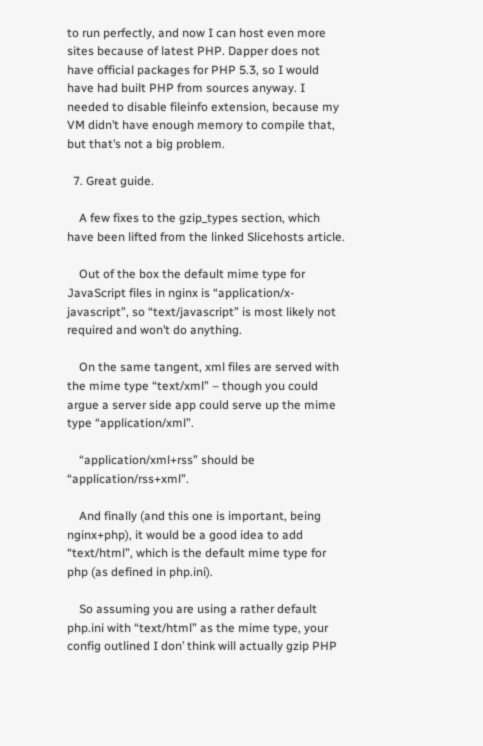to run perfectly, and now I can host even more sites because of latest PHP. Dapper does not have official packages for PHP 5.3, so I would have had built PHP from sources anyway. I needed to disable fileinfo extension, because my VM didn’t have enough memory to compile that, but that’s not a big problem.

  7. Great guide.

    A few fixes to the gzip_types section, which have been lifted from the linked Slicehosts article.

    Out of the box the default mime type for JavaScript files in nginx is “application/x-javascript”, so “text/javascript” is most likely not required and won’t do anything.

    On the same tangent, xml files are served with the mime type “text/xml” – though you could argue a server side app could serve up the mime type “application/xml”.

    “application/xml+rss” should be “application/rss+xml”.

    And finally (and this one is important, being nginx+php), it would be a good idea to add “text/html”, which is the default mime type for php (as defined in php.ini).

    So assuming you are using a rather default php.ini with “text/html” as the mime type, your config outlined I don’ think will actually gzip PHP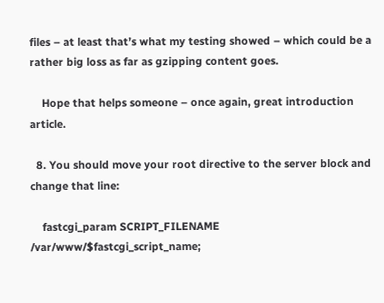files – at least that’s what my testing showed – which could be a rather big loss as far as gzipping content goes.

    Hope that helps someone – once again, great introduction article.

  8. You should move your root directive to the server block and change that line:

    fastcgi_param SCRIPT_FILENAME /var/www/$fastcgi_script_name;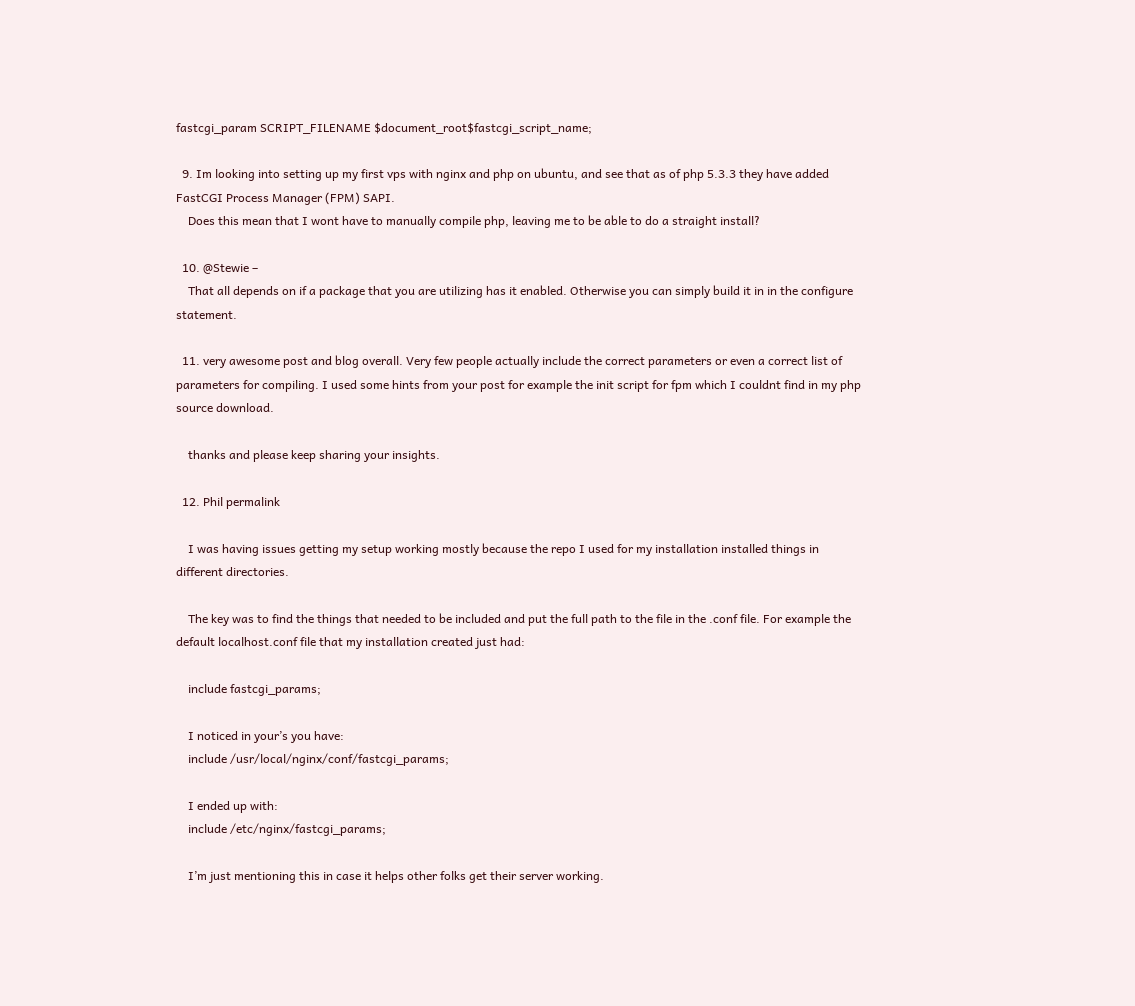fastcgi_param SCRIPT_FILENAME $document_root$fastcgi_script_name;

  9. Im looking into setting up my first vps with nginx and php on ubuntu, and see that as of php 5.3.3 they have added FastCGI Process Manager (FPM) SAPI.
    Does this mean that I wont have to manually compile php, leaving me to be able to do a straight install?

  10. @Stewie –
    That all depends on if a package that you are utilizing has it enabled. Otherwise you can simply build it in in the configure statement.

  11. very awesome post and blog overall. Very few people actually include the correct parameters or even a correct list of parameters for compiling. I used some hints from your post for example the init script for fpm which I couldnt find in my php source download.

    thanks and please keep sharing your insights.

  12. Phil permalink

    I was having issues getting my setup working mostly because the repo I used for my installation installed things in different directories.

    The key was to find the things that needed to be included and put the full path to the file in the .conf file. For example the default localhost.conf file that my installation created just had:

    include fastcgi_params;

    I noticed in your’s you have:
    include /usr/local/nginx/conf/fastcgi_params;

    I ended up with:
    include /etc/nginx/fastcgi_params;

    I’m just mentioning this in case it helps other folks get their server working.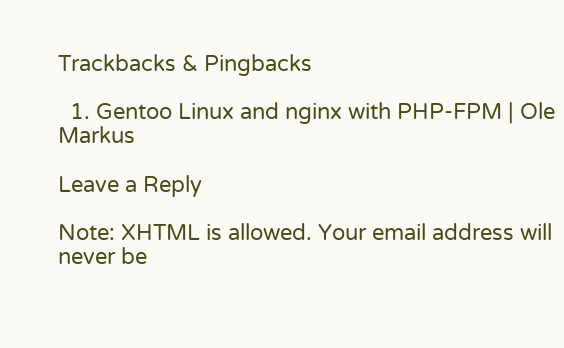Trackbacks & Pingbacks

  1. Gentoo Linux and nginx with PHP-FPM | Ole Markus

Leave a Reply

Note: XHTML is allowed. Your email address will never be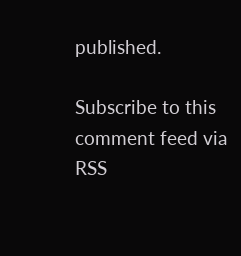published.

Subscribe to this comment feed via RSS